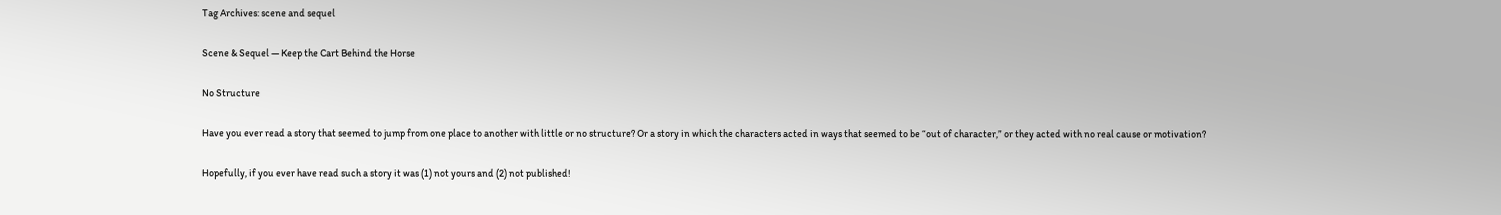Tag Archives: scene and sequel

Scene & Sequel — Keep the Cart Behind the Horse

No Structure

Have you ever read a story that seemed to jump from one place to another with little or no structure? Or a story in which the characters acted in ways that seemed to be “out of character,” or they acted with no real cause or motivation?

Hopefully, if you ever have read such a story it was (1) not yours and (2) not published!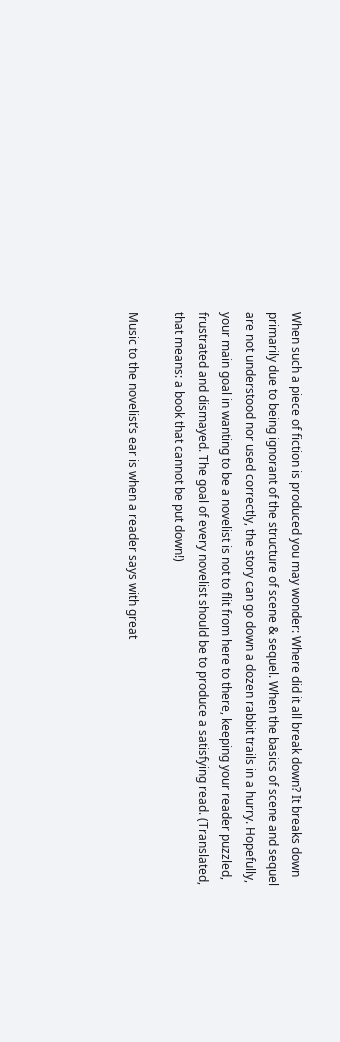When such a piece of fiction is produced you may wonder: Where did it all break down? It breaks down primarily due to being ignorant of the structure of scene & sequel. When the basics of scene and sequel are not understood nor used correctly, the story can go down a dozen rabbit trails in a hurry. Hopefully, your main goal in wanting to be a novelist is not to flit from here to there, keeping your reader puzzled, frustrated and dismayed. The goal of every novelist should be to produce a satisfying read. (Translated, that means: a book that cannot be put down!)

Music to the novelist’s ear is when a reader says with great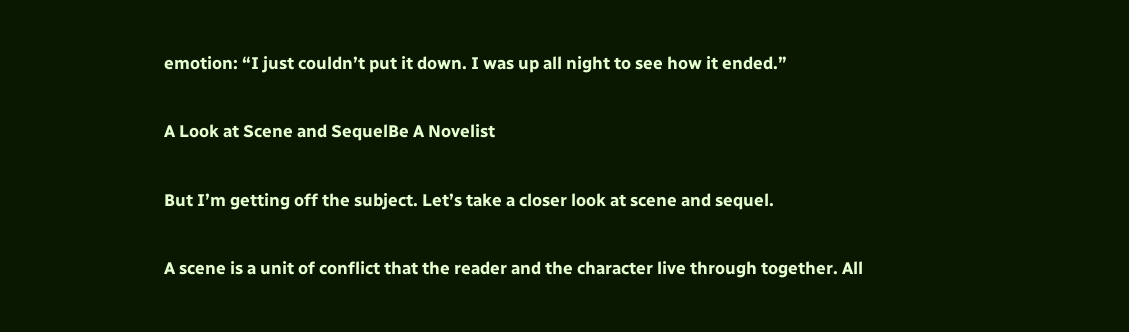emotion: “I just couldn’t put it down. I was up all night to see how it ended.”

A Look at Scene and SequelBe A Novelist

But I’m getting off the subject. Let’s take a closer look at scene and sequel.

A scene is a unit of conflict that the reader and the character live through together. All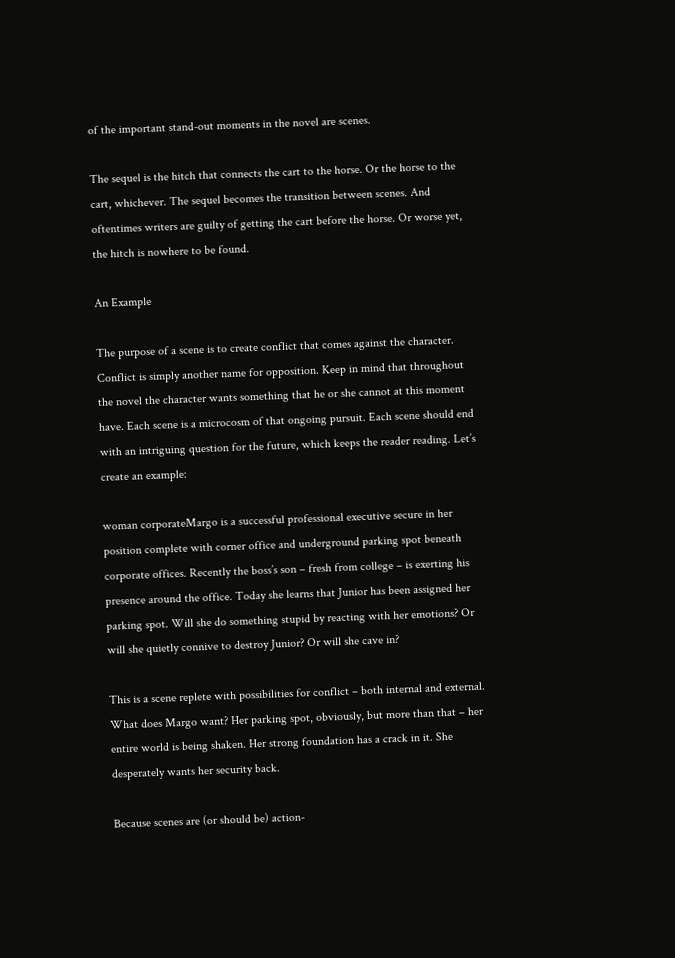of the important stand-out moments in the novel are scenes.

The sequel is the hitch that connects the cart to the horse. Or the horse to the cart, whichever. The sequel becomes the transition between scenes. And oftentimes writers are guilty of getting the cart before the horse. Or worse yet, the hitch is nowhere to be found.

An Example

The purpose of a scene is to create conflict that comes against the character. Conflict is simply another name for opposition. Keep in mind that throughout the novel the character wants something that he or she cannot at this moment have. Each scene is a microcosm of that ongoing pursuit. Each scene should end with an intriguing question for the future, which keeps the reader reading. Let’s create an example:

woman corporateMargo is a successful professional executive secure in her position complete with corner office and underground parking spot beneath corporate offices. Recently the boss’s son – fresh from college – is exerting his presence around the office. Today she learns that Junior has been assigned her parking spot. Will she do something stupid by reacting with her emotions? Or will she quietly connive to destroy Junior? Or will she cave in?

This is a scene replete with possibilities for conflict – both internal and external. What does Margo want? Her parking spot, obviously, but more than that – her entire world is being shaken. Her strong foundation has a crack in it. She desperately wants her security back.

Because scenes are (or should be) action-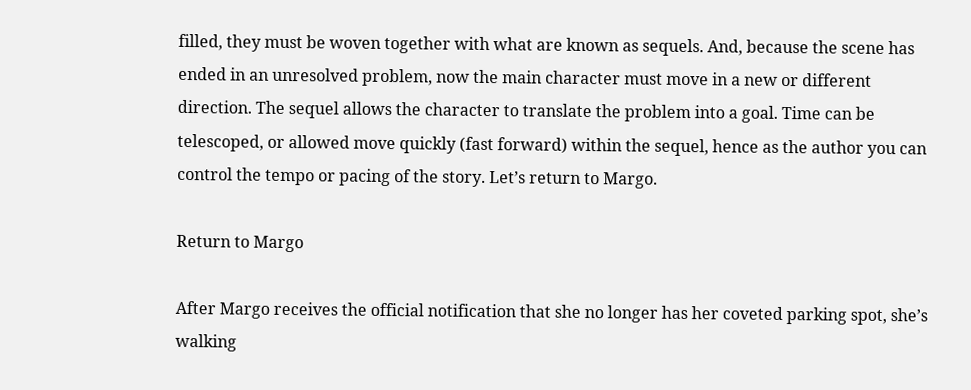filled, they must be woven together with what are known as sequels. And, because the scene has ended in an unresolved problem, now the main character must move in a new or different direction. The sequel allows the character to translate the problem into a goal. Time can be telescoped, or allowed move quickly (fast forward) within the sequel, hence as the author you can control the tempo or pacing of the story. Let’s return to Margo.

Return to Margo

After Margo receives the official notification that she no longer has her coveted parking spot, she’s walking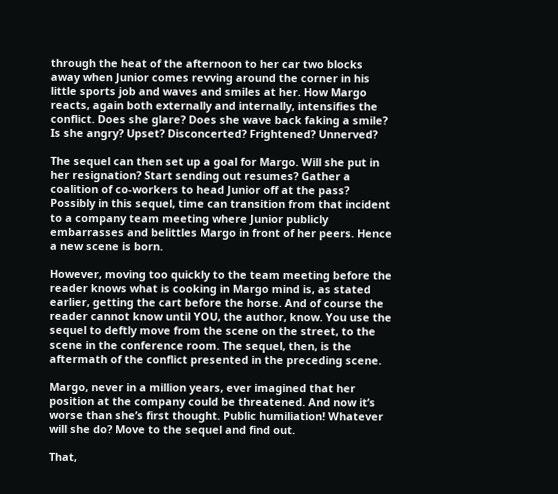through the heat of the afternoon to her car two blocks away when Junior comes revving around the corner in his little sports job and waves and smiles at her. How Margo reacts, again both externally and internally, intensifies the conflict. Does she glare? Does she wave back faking a smile? Is she angry? Upset? Disconcerted? Frightened? Unnerved?

The sequel can then set up a goal for Margo. Will she put in her resignation? Start sending out resumes? Gather a coalition of co-workers to head Junior off at the pass? Possibly in this sequel, time can transition from that incident to a company team meeting where Junior publicly embarrasses and belittles Margo in front of her peers. Hence a new scene is born.

However, moving too quickly to the team meeting before the reader knows what is cooking in Margo mind is, as stated earlier, getting the cart before the horse. And of course the reader cannot know until YOU, the author, know. You use the sequel to deftly move from the scene on the street, to the scene in the conference room. The sequel, then, is the aftermath of the conflict presented in the preceding scene.

Margo, never in a million years, ever imagined that her position at the company could be threatened. And now it’s worse than she’s first thought. Public humiliation! Whatever will she do? Move to the sequel and find out.

That,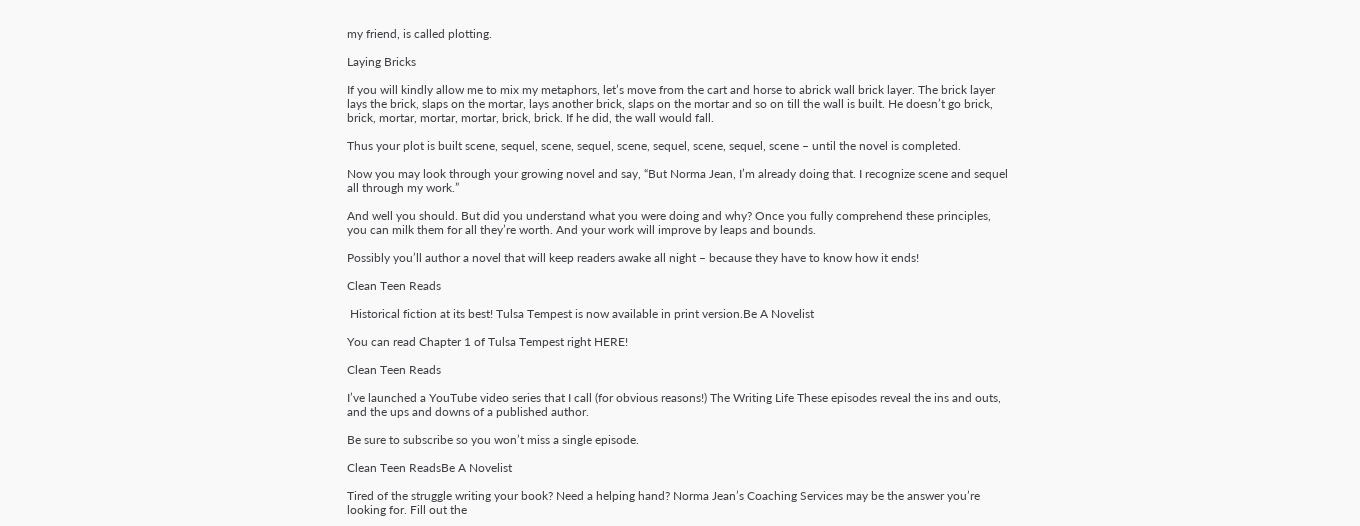my friend, is called plotting.

Laying Bricks

If you will kindly allow me to mix my metaphors, let’s move from the cart and horse to abrick wall brick layer. The brick layer lays the brick, slaps on the mortar, lays another brick, slaps on the mortar and so on till the wall is built. He doesn’t go brick, brick, mortar, mortar, mortar, brick, brick. If he did, the wall would fall.

Thus your plot is built scene, sequel, scene, sequel, scene, sequel, scene, sequel, scene – until the novel is completed.

Now you may look through your growing novel and say, “But Norma Jean, I’m already doing that. I recognize scene and sequel all through my work.”

And well you should. But did you understand what you were doing and why? Once you fully comprehend these principles, you can milk them for all they’re worth. And your work will improve by leaps and bounds.

Possibly you’ll author a novel that will keep readers awake all night – because they have to know how it ends!

Clean Teen Reads

 Historical fiction at its best! Tulsa Tempest is now available in print version.Be A Novelist

You can read Chapter 1 of Tulsa Tempest right HERE!

Clean Teen Reads

I’ve launched a YouTube video series that I call (for obvious reasons!) The Writing Life These episodes reveal the ins and outs, and the ups and downs of a published author.

Be sure to subscribe so you won’t miss a single episode.

Clean Teen ReadsBe A Novelist

Tired of the struggle writing your book? Need a helping hand? Norma Jean’s Coaching Services may be the answer you’re looking for. Fill out the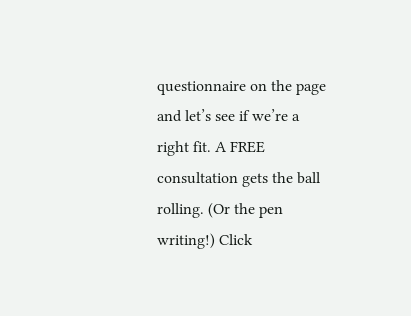questionnaire on the page and let’s see if we’re a right fit. A FREE consultation gets the ball rolling. (Or the pen writing!) Click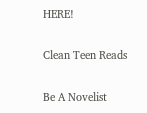HERE!

Clean Teen Reads

Be A Novelist